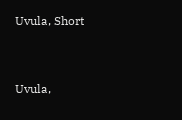Uvula, Short


Uvula,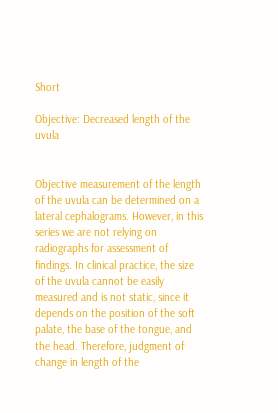Short

Objective: Decreased length of the uvula


Objective measurement of the length of the uvula can be determined on a lateral cephalograms. However, in this series we are not relying on radiographs for assessment of findings. In clinical practice, the size of the uvula cannot be easily measured and is not static, since it depends on the position of the soft palate, the base of the tongue, and the head. Therefore, judgment of change in length of the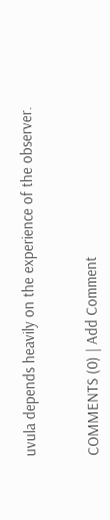uvula depends heavily on the experience of the observer.


COMMENTS (0) | Add Comment